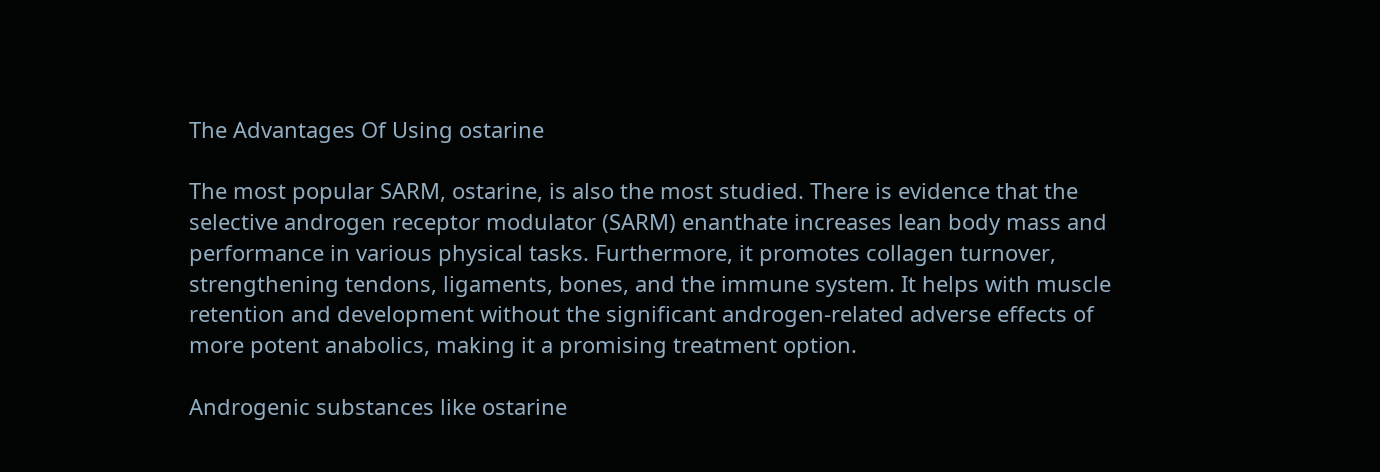The Advantages Of Using ostarine

The most popular SARM, ostarine, is also the most studied. There is evidence that the selective androgen receptor modulator (SARM) enanthate increases lean body mass and performance in various physical tasks. Furthermore, it promotes collagen turnover, strengthening tendons, ligaments, bones, and the immune system. It helps with muscle retention and development without the significant androgen-related adverse effects of more potent anabolics, making it a promising treatment option.

Androgenic substances like ostarine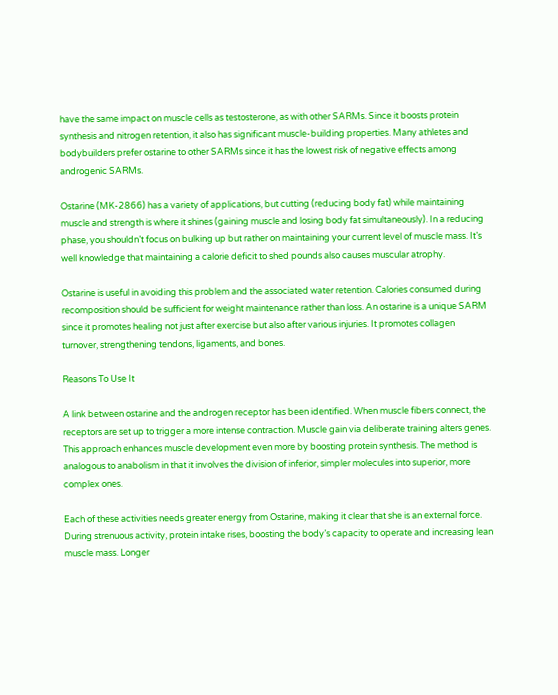have the same impact on muscle cells as testosterone, as with other SARMs. Since it boosts protein synthesis and nitrogen retention, it also has significant muscle-building properties. Many athletes and bodybuilders prefer ostarine to other SARMs since it has the lowest risk of negative effects among androgenic SARMs.

Ostarine (MK-2866) has a variety of applications, but cutting (reducing body fat) while maintaining muscle and strength is where it shines (gaining muscle and losing body fat simultaneously). In a reducing phase, you shouldn’t focus on bulking up but rather on maintaining your current level of muscle mass. It’s well knowledge that maintaining a calorie deficit to shed pounds also causes muscular atrophy.

Ostarine is useful in avoiding this problem and the associated water retention. Calories consumed during recomposition should be sufficient for weight maintenance rather than loss. An ostarine is a unique SARM since it promotes healing not just after exercise but also after various injuries. It promotes collagen turnover, strengthening tendons, ligaments, and bones.

Reasons To Use It

A link between ostarine and the androgen receptor has been identified. When muscle fibers connect, the receptors are set up to trigger a more intense contraction. Muscle gain via deliberate training alters genes. This approach enhances muscle development even more by boosting protein synthesis. The method is analogous to anabolism in that it involves the division of inferior, simpler molecules into superior, more complex ones.

Each of these activities needs greater energy from Ostarine, making it clear that she is an external force. During strenuous activity, protein intake rises, boosting the body’s capacity to operate and increasing lean muscle mass. Longer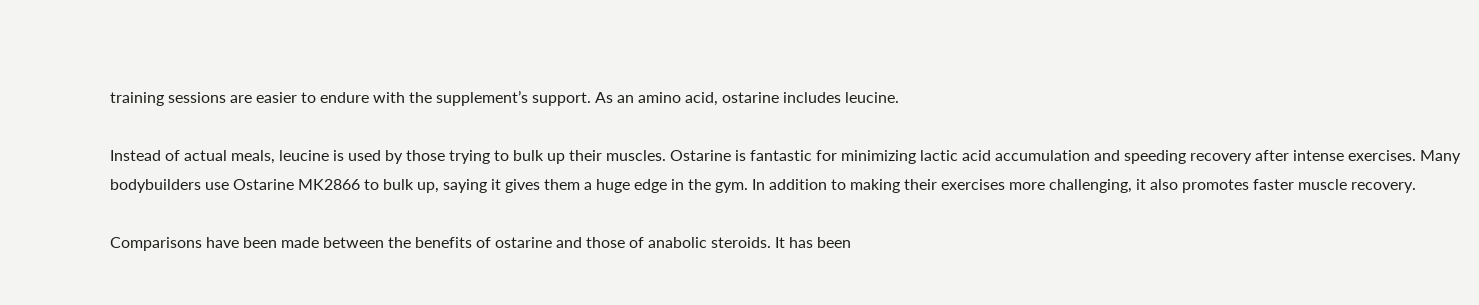training sessions are easier to endure with the supplement’s support. As an amino acid, ostarine includes leucine.

Instead of actual meals, leucine is used by those trying to bulk up their muscles. Ostarine is fantastic for minimizing lactic acid accumulation and speeding recovery after intense exercises. Many bodybuilders use Ostarine MK2866 to bulk up, saying it gives them a huge edge in the gym. In addition to making their exercises more challenging, it also promotes faster muscle recovery.

Comparisons have been made between the benefits of ostarine and those of anabolic steroids. It has been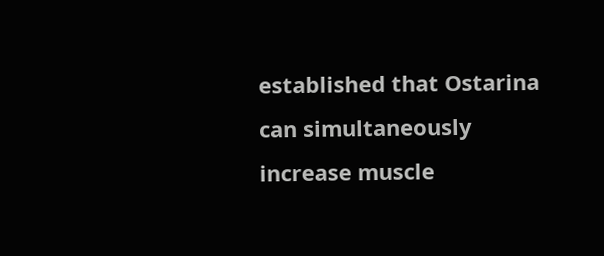established that Ostarina can simultaneously increase muscle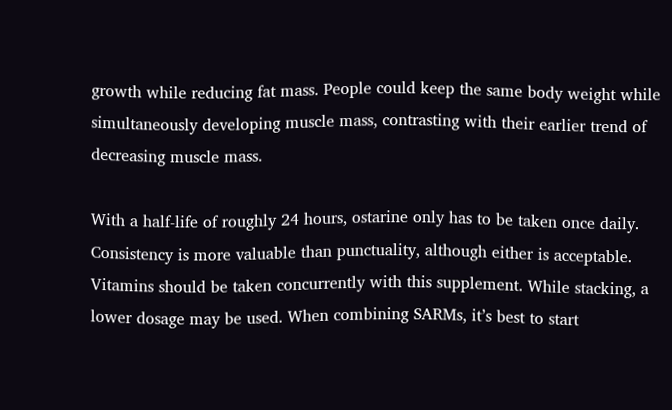growth while reducing fat mass. People could keep the same body weight while simultaneously developing muscle mass, contrasting with their earlier trend of decreasing muscle mass.

With a half-life of roughly 24 hours, ostarine only has to be taken once daily. Consistency is more valuable than punctuality, although either is acceptable. Vitamins should be taken concurrently with this supplement. While stacking, a lower dosage may be used. When combining SARMs, it’s best to start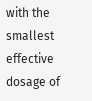with the smallest effective dosage of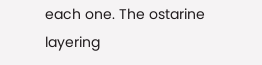each one. The ostarine layering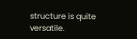structure is quite versatile.